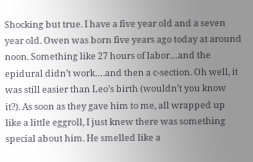Shocking but true. I have a five year old and a seven year old. Owen was born five years ago today at around noon. Something like 27 hours of labor…and the epidural didn’t work….and then a c-section. Oh well, it was still easier than Leo’s birth (wouldn’t you know it?). As soon as they gave him to me, all wrapped up like a little eggroll, I just knew there was something special about him. He smelled like a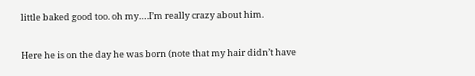little baked good too. oh my….I’m really crazy about him.

Here he is on the day he was born (note that my hair didn’t have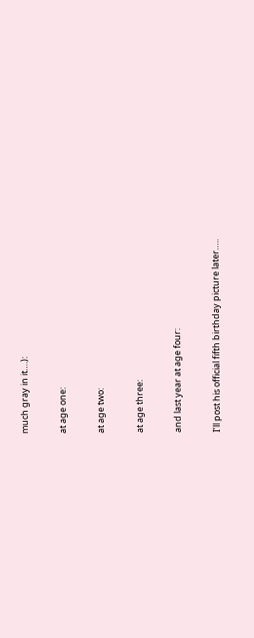much gray in it….):


at age one:


at age two:


at age three:


and last year at age four:


I’ll post his official fifth birthday picture later…..